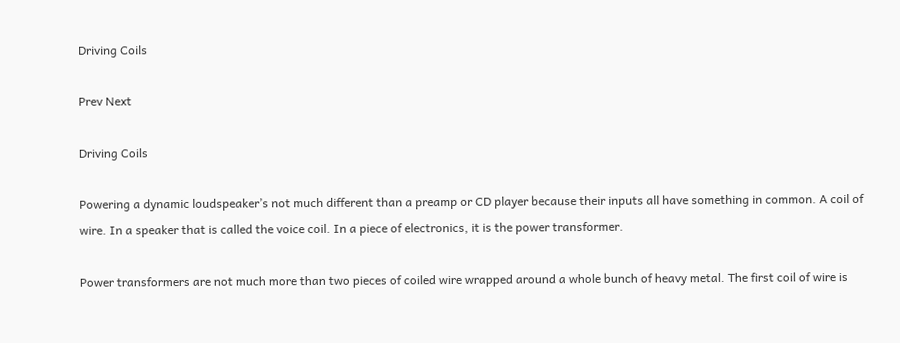Driving Coils

Prev Next

Driving Coils

Powering a dynamic loudspeaker’s not much different than a preamp or CD player because their inputs all have something in common. A coil of wire. In a speaker that is called the voice coil. In a piece of electronics, it is the power transformer.

Power transformers are not much more than two pieces of coiled wire wrapped around a whole bunch of heavy metal. The first coil of wire is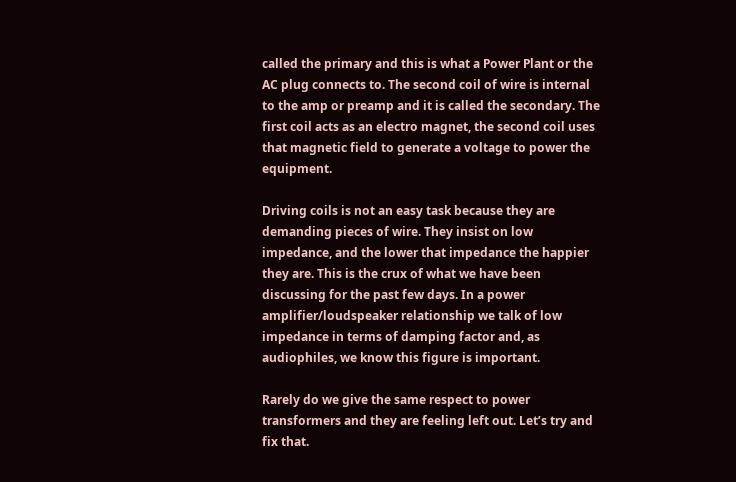called the primary and this is what a Power Plant or the AC plug connects to. The second coil of wire is internal to the amp or preamp and it is called the secondary. The first coil acts as an electro magnet, the second coil uses that magnetic field to generate a voltage to power the equipment.

Driving coils is not an easy task because they are demanding pieces of wire. They insist on low impedance, and the lower that impedance the happier they are. This is the crux of what we have been discussing for the past few days. In a power amplifier/loudspeaker relationship we talk of low impedance in terms of damping factor and, as audiophiles, we know this figure is important.

Rarely do we give the same respect to power transformers and they are feeling left out. Let’s try and fix that.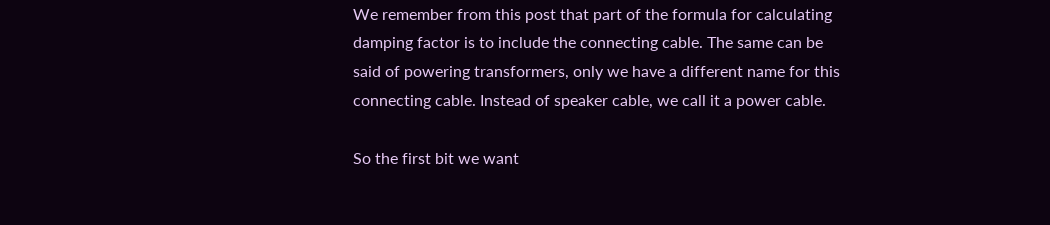We remember from this post that part of the formula for calculating damping factor is to include the connecting cable. The same can be said of powering transformers, only we have a different name for this connecting cable. Instead of speaker cable, we call it a power cable.

So the first bit we want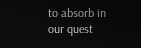to absorb in our quest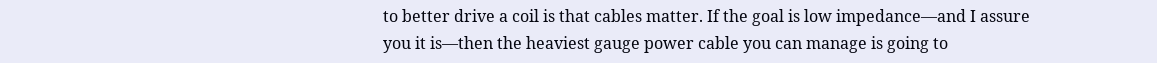to better drive a coil is that cables matter. If the goal is low impedance—and I assure you it is—then the heaviest gauge power cable you can manage is going to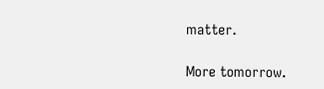matter.

More tomorrow.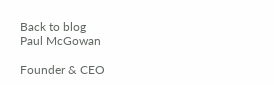Back to blog
Paul McGowan

Founder & CEO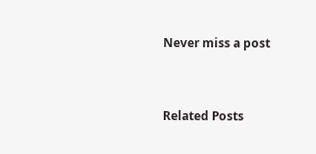Never miss a post


Related Posts